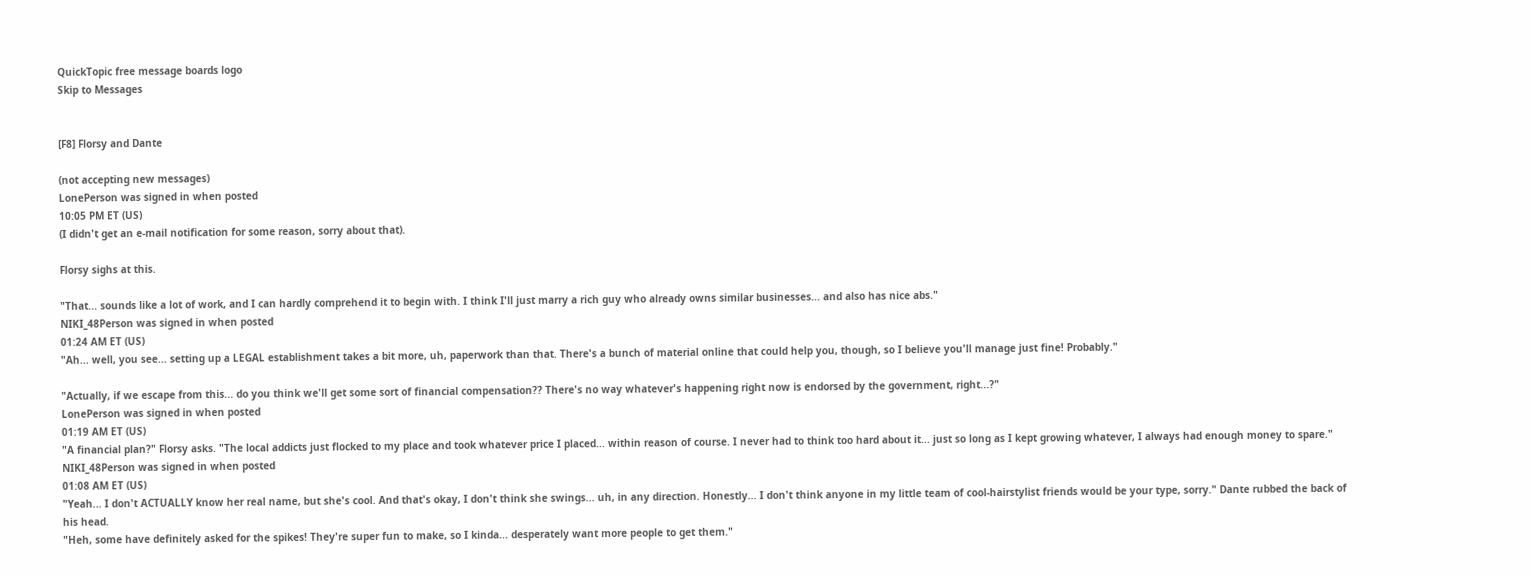QuickTopic free message boards logo
Skip to Messages


[F8] Florsy and Dante

(not accepting new messages)
LonePerson was signed in when posted
10:05 PM ET (US)
(I didn't get an e-mail notification for some reason, sorry about that).

Florsy sighs at this.

"That... sounds like a lot of work, and I can hardly comprehend it to begin with. I think I'll just marry a rich guy who already owns similar businesses... and also has nice abs."
NIKI_48Person was signed in when posted
01:24 AM ET (US)
"Ah... well, you see... setting up a LEGAL establishment takes a bit more, uh, paperwork than that. There's a bunch of material online that could help you, though, so I believe you'll manage just fine! Probably."

"Actually, if we escape from this... do you think we'll get some sort of financial compensation?? There's no way whatever's happening right now is endorsed by the government, right...?"
LonePerson was signed in when posted
01:19 AM ET (US)
"A financial plan?" Florsy asks. "The local addicts just flocked to my place and took whatever price I placed... within reason of course. I never had to think too hard about it... just so long as I kept growing whatever, I always had enough money to spare."
NIKI_48Person was signed in when posted
01:08 AM ET (US)
"Yeah... I don't ACTUALLY know her real name, but she's cool. And that's okay, I don't think she swings... uh, in any direction. Honestly... I don't think anyone in my little team of cool-hairstylist friends would be your type, sorry." Dante rubbed the back of his head.
"Heh, some have definitely asked for the spikes! They're super fun to make, so I kinda... desperately want more people to get them."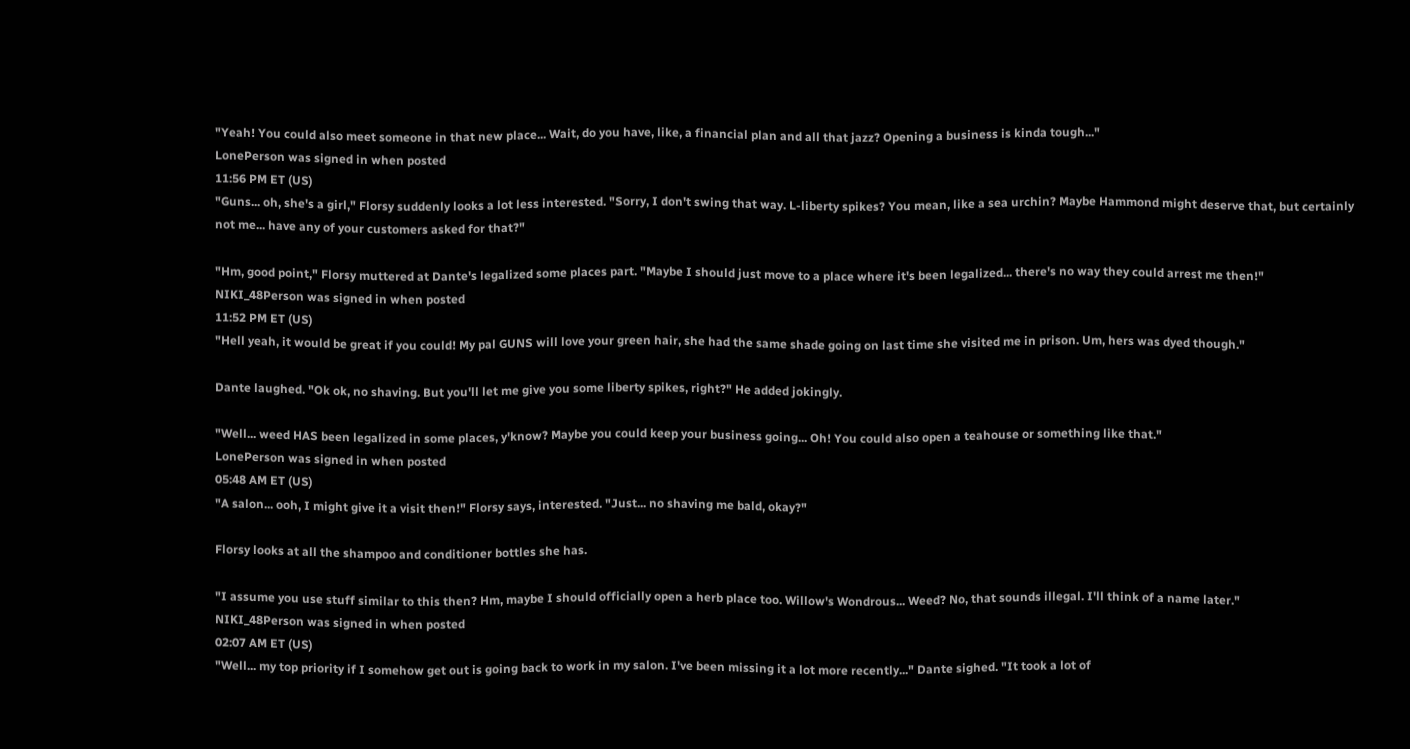"Yeah! You could also meet someone in that new place... Wait, do you have, like, a financial plan and all that jazz? Opening a business is kinda tough..."
LonePerson was signed in when posted
11:56 PM ET (US)
"Guns... oh, she's a girl," Florsy suddenly looks a lot less interested. "Sorry, I don't swing that way. L-liberty spikes? You mean, like a sea urchin? Maybe Hammond might deserve that, but certainly not me... have any of your customers asked for that?"

"Hm, good point," Florsy muttered at Dante's legalized some places part. "Maybe I should just move to a place where it's been legalized... there's no way they could arrest me then!"
NIKI_48Person was signed in when posted
11:52 PM ET (US)
"Hell yeah, it would be great if you could! My pal GUNS will love your green hair, she had the same shade going on last time she visited me in prison. Um, hers was dyed though."

Dante laughed. "Ok ok, no shaving. But you'll let me give you some liberty spikes, right?" He added jokingly.

"Well... weed HAS been legalized in some places, y'know? Maybe you could keep your business going... Oh! You could also open a teahouse or something like that."
LonePerson was signed in when posted
05:48 AM ET (US)
"A salon... ooh, I might give it a visit then!" Florsy says, interested. "Just... no shaving me bald, okay?"

Florsy looks at all the shampoo and conditioner bottles she has.

"I assume you use stuff similar to this then? Hm, maybe I should officially open a herb place too. Willow's Wondrous... Weed? No, that sounds illegal. I'll think of a name later."
NIKI_48Person was signed in when posted
02:07 AM ET (US)
"Well... my top priority if I somehow get out is going back to work in my salon. I've been missing it a lot more recently..." Dante sighed. "It took a lot of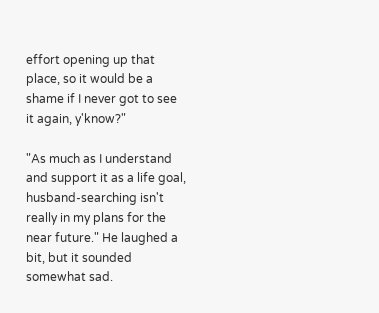effort opening up that place, so it would be a shame if I never got to see it again, y'know?"

"As much as I understand and support it as a life goal, husband-searching isn't really in my plans for the near future." He laughed a bit, but it sounded somewhat sad.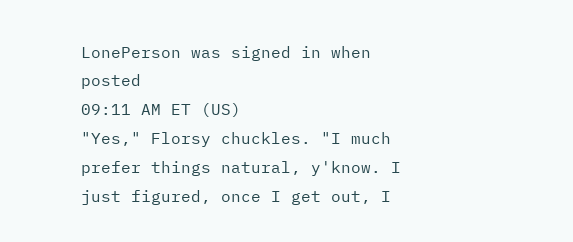LonePerson was signed in when posted
09:11 AM ET (US)
"Yes," Florsy chuckles. "I much prefer things natural, y'know. I just figured, once I get out, I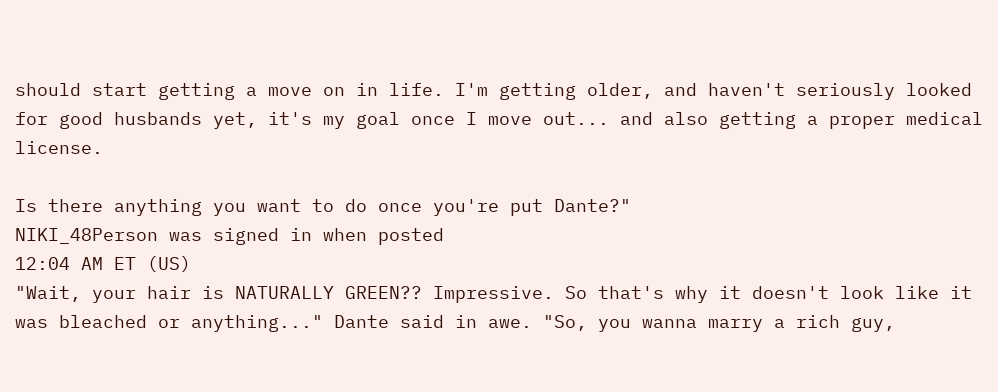should start getting a move on in life. I'm getting older, and haven't seriously looked for good husbands yet, it's my goal once I move out... and also getting a proper medical license.

Is there anything you want to do once you're put Dante?"
NIKI_48Person was signed in when posted
12:04 AM ET (US)
"Wait, your hair is NATURALLY GREEN?? Impressive. So that's why it doesn't look like it was bleached or anything..." Dante said in awe. "So, you wanna marry a rich guy,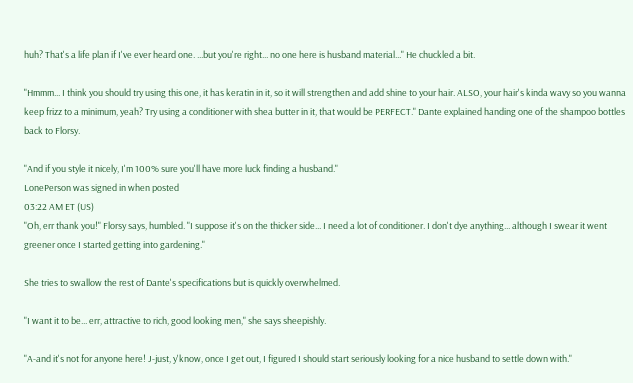huh? That's a life plan if I've ever heard one. ...but you're right... no one here is husband material..." He chuckled a bit.

"Hmmm... I think you should try using this one, it has keratin in it, so it will strengthen and add shine to your hair. ALSO, your hair's kinda wavy so you wanna keep frizz to a minimum, yeah? Try using a conditioner with shea butter in it, that would be PERFECT." Dante explained handing one of the shampoo bottles back to Florsy.

"And if you style it nicely, I'm 100% sure you'll have more luck finding a husband."
LonePerson was signed in when posted
03:22 AM ET (US)
"Oh, err thank you!" Florsy says, humbled. "I suppose it's on the thicker side... I need a lot of conditioner. I don't dye anything... although I swear it went greener once I started getting into gardening."

She tries to swallow the rest of Dante's specifications but is quickly overwhelmed.

"I want it to be... err, attractive to rich, good looking men," she says sheepishly.

"A-and it's not for anyone here! J-just, y'know, once I get out, I figured I should start seriously looking for a nice husband to settle down with."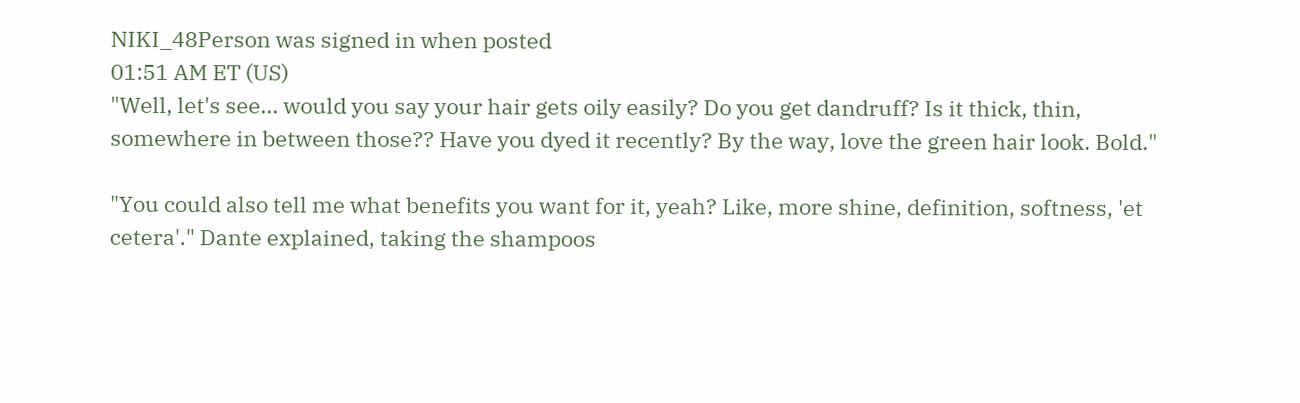NIKI_48Person was signed in when posted
01:51 AM ET (US)
"Well, let's see... would you say your hair gets oily easily? Do you get dandruff? Is it thick, thin, somewhere in between those?? Have you dyed it recently? By the way, love the green hair look. Bold."

"You could also tell me what benefits you want for it, yeah? Like, more shine, definition, softness, 'et cetera'." Dante explained, taking the shampoos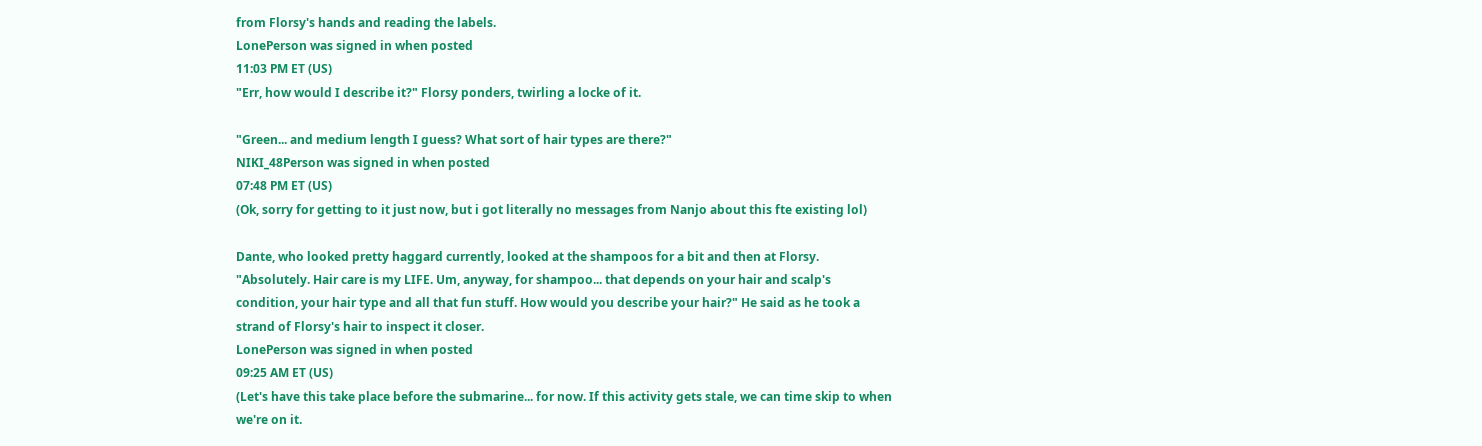from Florsy's hands and reading the labels.
LonePerson was signed in when posted
11:03 PM ET (US)
"Err, how would I describe it?" Florsy ponders, twirling a locke of it.

"Green... and medium length I guess? What sort of hair types are there?"
NIKI_48Person was signed in when posted
07:48 PM ET (US)
(Ok, sorry for getting to it just now, but i got literally no messages from Nanjo about this fte existing lol)

Dante, who looked pretty haggard currently, looked at the shampoos for a bit and then at Florsy. "Absolutely. Hair care is my LIFE. Um, anyway, for shampoo... that depends on your hair and scalp's condition, your hair type and all that fun stuff. How would you describe your hair?" He said as he took a strand of Florsy's hair to inspect it closer.
LonePerson was signed in when posted
09:25 AM ET (US)
(Let's have this take place before the submarine... for now. If this activity gets stale, we can time skip to when we're on it.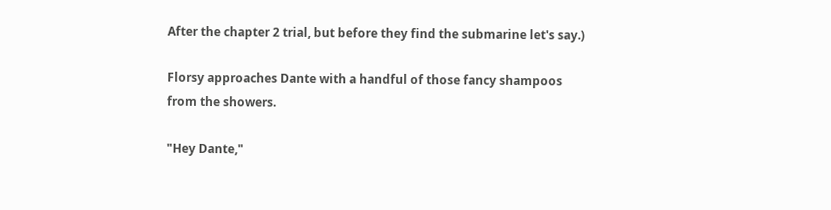After the chapter 2 trial, but before they find the submarine let's say.)

Florsy approaches Dante with a handful of those fancy shampoos from the showers.

"Hey Dante,"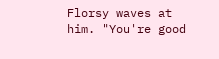Florsy waves at him. "You're good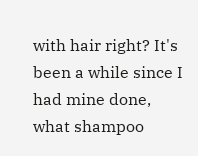with hair right? It's been a while since I had mine done, what shampoo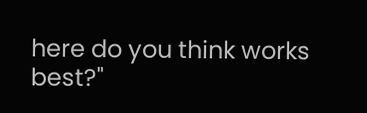here do you think works best?"